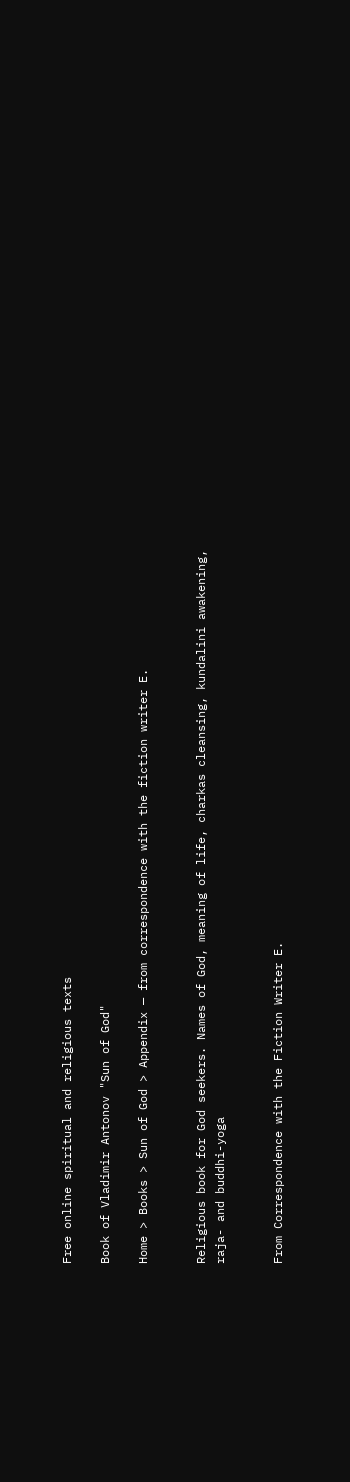Free online spiritual and religious texts

Book of Vladimir Antonov "Sun of God"

Home > Books > Sun of God > Appendix — from correspondence with the fiction writer E.


Religious book for God seekers. Names of God, meaning of life, charkas cleansing, kundalini awakening, raja- and buddhi-yoga


From Correspondence with the Fiction Writer E.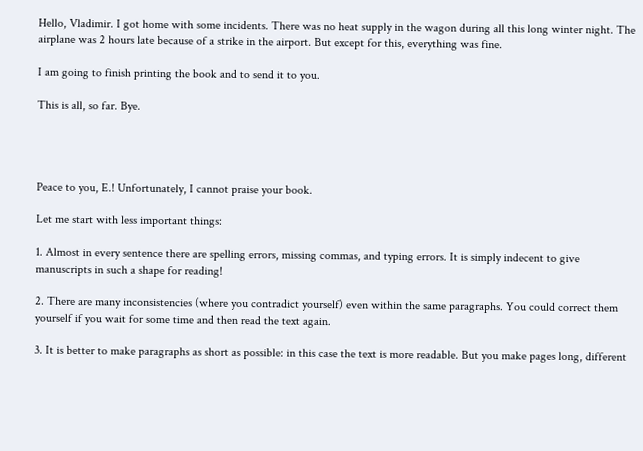Hello, Vladimir. I got home with some incidents. There was no heat supply in the wagon during all this long winter night. The airplane was 2 hours late because of a strike in the airport. But except for this, everything was fine.

I am going to finish printing the book and to send it to you.

This is all, so far. Bye.




Peace to you, E.! Unfortunately, I cannot praise your book.

Let me start with less important things:

1. Almost in every sentence there are spelling errors, missing commas, and typing errors. It is simply indecent to give manuscripts in such a shape for reading!

2. There are many inconsistencies (where you contradict yourself) even within the same paragraphs. You could correct them yourself if you wait for some time and then read the text again.

3. It is better to make paragraphs as short as possible: in this case the text is more readable. But you make pages long, different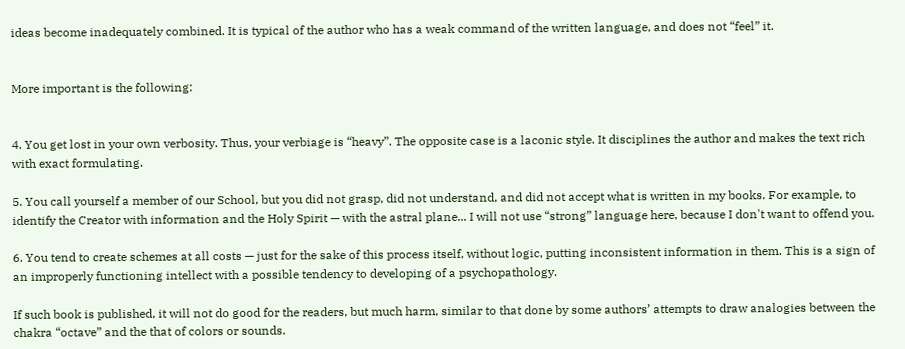ideas become inadequately combined. It is typical of the author who has a weak command of the written language, and does not “feel” it.


More important is the following:


4. You get lost in your own verbosity. Thus, your verbiage is “heavy”. The opposite case is a laconic style. It disciplines the author and makes the text rich with exact formulating.

5. You call yourself a member of our School, but you did not grasp, did not understand, and did not accept what is written in my books. For example, to identify the Creator with information and the Holy Spirit — with the astral plane... I will not use “strong” language here, because I don't want to offend you.

6. You tend to create schemes at all costs — just for the sake of this process itself, without logic, putting inconsistent information in them. This is a sign of an improperly functioning intellect with a possible tendency to developing of a psychopathology.

If such book is published, it will not do good for the readers, but much harm, similar to that done by some authors’ attempts to draw analogies between the chakra “octave” and the that of colors or sounds.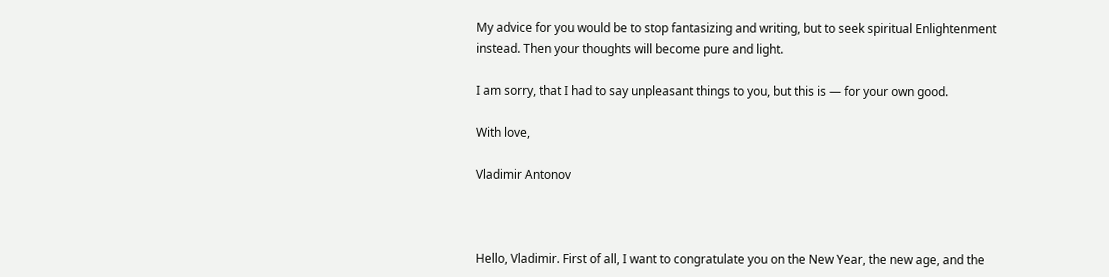My advice for you would be to stop fantasizing and writing, but to seek spiritual Enlightenment instead. Then your thoughts will become pure and light.

I am sorry, that I had to say unpleasant things to you, but this is — for your own good.

With love,

Vladimir Antonov



Hello, Vladimir. First of all, I want to congratulate you on the New Year, the new age, and the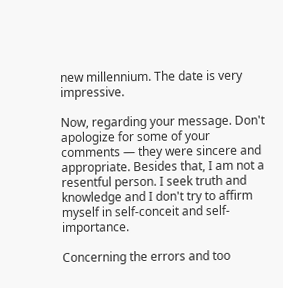new millennium. The date is very impressive.

Now, regarding your message. Don't apologize for some of your comments — they were sincere and appropriate. Besides that, I am not a resentful person. I seek truth and knowledge and I don't try to affirm myself in self-conceit and self-importance.

Concerning the errors and too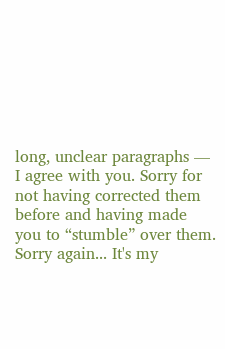long, unclear paragraphs — I agree with you. Sorry for not having corrected them before and having made you to “stumble” over them. Sorry again... It's my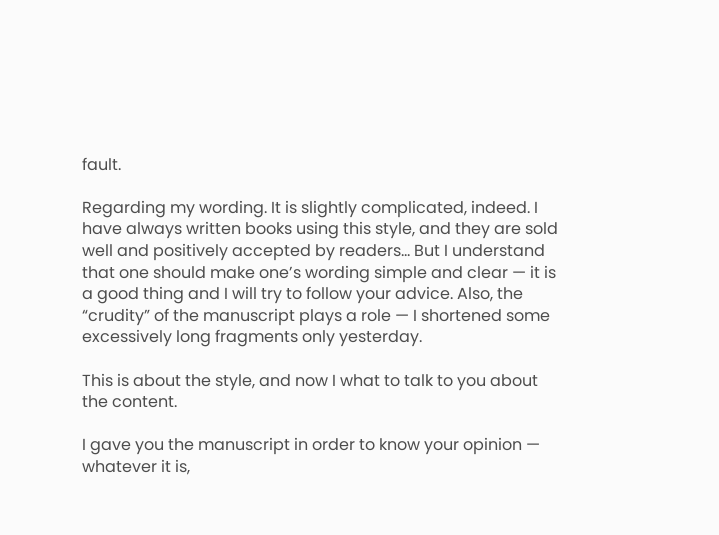fault.

Regarding my wording. It is slightly complicated, indeed. I have always written books using this style, and they are sold well and positively accepted by readers... But I understand that one should make one’s wording simple and clear — it is a good thing and I will try to follow your advice. Also, the “crudity” of the manuscript plays a role — I shortened some excessively long fragments only yesterday.

This is about the style, and now I what to talk to you about the content.

I gave you the manuscript in order to know your opinion — whatever it is,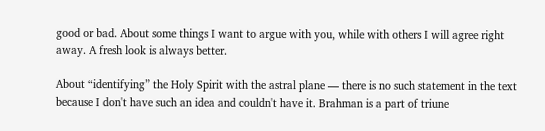good or bad. About some things I want to argue with you, while with others I will agree right away. A fresh look is always better.

About “identifying” the Holy Spirit with the astral plane — there is no such statement in the text because I don't have such an idea and couldn't have it. Brahman is a part of triune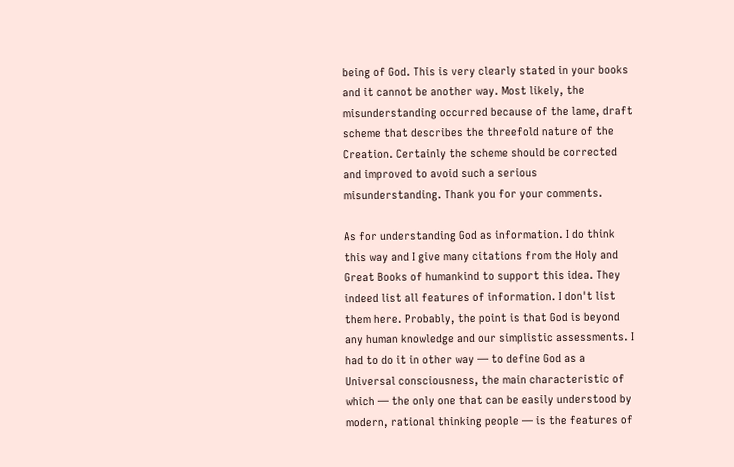being of God. This is very clearly stated in your books and it cannot be another way. Most likely, the misunderstanding occurred because of the lame, draft scheme that describes the threefold nature of the Creation. Certainly the scheme should be corrected and improved to avoid such a serious misunderstanding. Thank you for your comments.

As for understanding God as information. I do think this way and I give many citations from the Holy and Great Books of humankind to support this idea. They indeed list all features of information. I don't list them here. Probably, the point is that God is beyond any human knowledge and our simplistic assessments. I had to do it in other way — to define God as a Universal consciousness, the main characteristic of which — the only one that can be easily understood by modern, rational thinking people — is the features of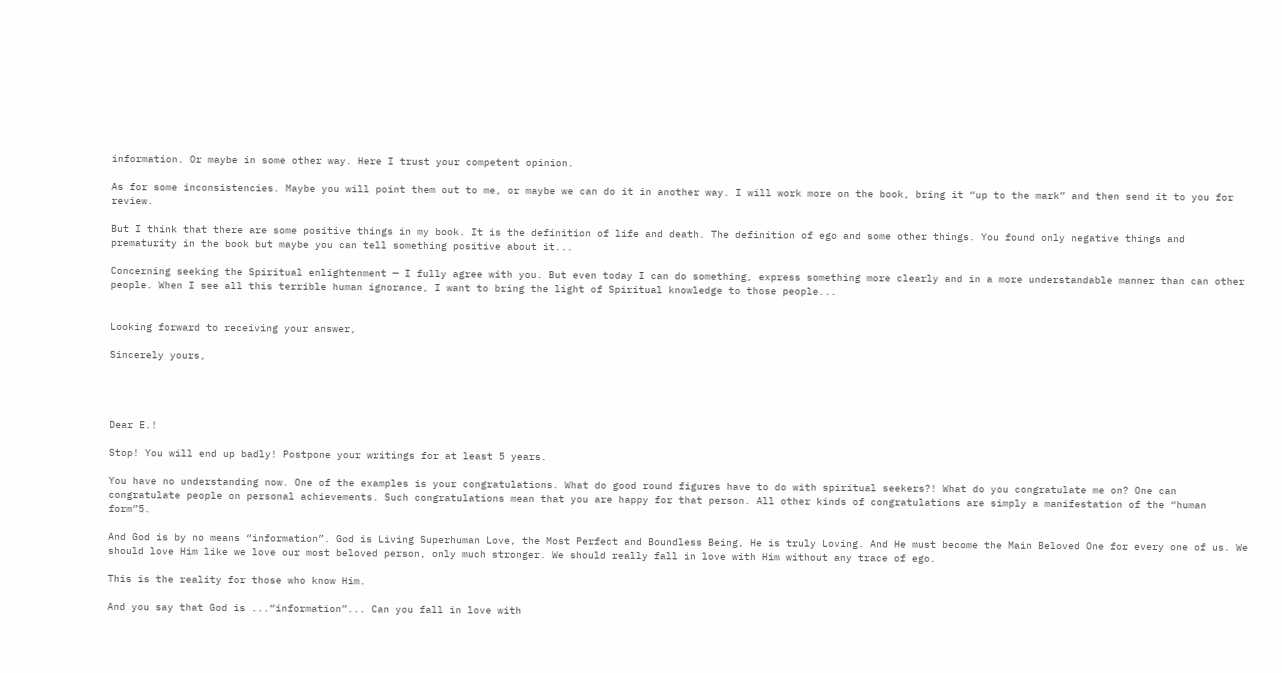information. Or maybe in some other way. Here I trust your competent opinion.

As for some inconsistencies. Maybe you will point them out to me, or maybe we can do it in another way. I will work more on the book, bring it “up to the mark” and then send it to you for review.

But I think that there are some positive things in my book. It is the definition of life and death. The definition of ego and some other things. You found only negative things and prematurity in the book but maybe you can tell something positive about it...

Concerning seeking the Spiritual enlightenment — I fully agree with you. But even today I can do something, express something more clearly and in a more understandable manner than can other people. When I see all this terrible human ignorance, I want to bring the light of Spiritual knowledge to those people...


Looking forward to receiving your answer,

Sincerely yours,




Dear E.!

Stop! You will end up badly! Postpone your writings for at least 5 years.

You have no understanding now. One of the examples is your congratulations. What do good round figures have to do with spiritual seekers?! What do you congratulate me on? One can congratulate people on personal achievements. Such congratulations mean that you are happy for that person. All other kinds of congratulations are simply a manifestation of the “human form”5.

And God is by no means “information”. God is Living Superhuman Love, the Most Perfect and Boundless Being, He is truly Loving. And He must become the Main Beloved One for every one of us. We should love Him like we love our most beloved person, only much stronger. We should really fall in love with Him without any trace of ego.

This is the reality for those who know Him.

And you say that God is ...“information”... Can you fall in love with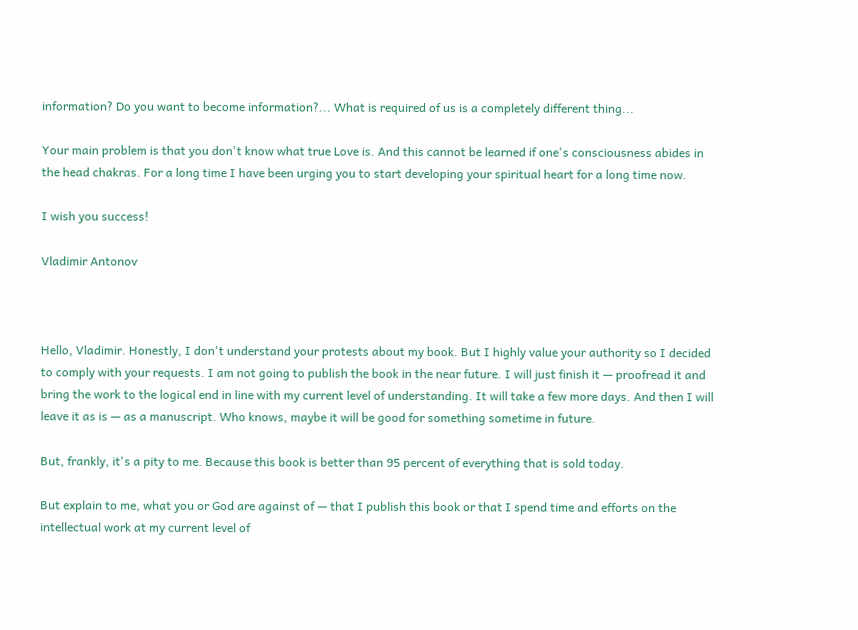information? Do you want to become information?... What is required of us is a completely different thing...

Your main problem is that you don't know what true Love is. And this cannot be learned if one's consciousness abides in the head chakras. For a long time I have been urging you to start developing your spiritual heart for a long time now.

I wish you success!

Vladimir Antonov



Hello, Vladimir. Honestly, I don't understand your protests about my book. But I highly value your authority so I decided to comply with your requests. I am not going to publish the book in the near future. I will just finish it — proofread it and bring the work to the logical end in line with my current level of understanding. It will take a few more days. And then I will leave it as is — as a manuscript. Who knows, maybe it will be good for something sometime in future.

But, frankly, it's a pity to me. Because this book is better than 95 percent of everything that is sold today.

But explain to me, what you or God are against of — that I publish this book or that I spend time and efforts on the intellectual work at my current level of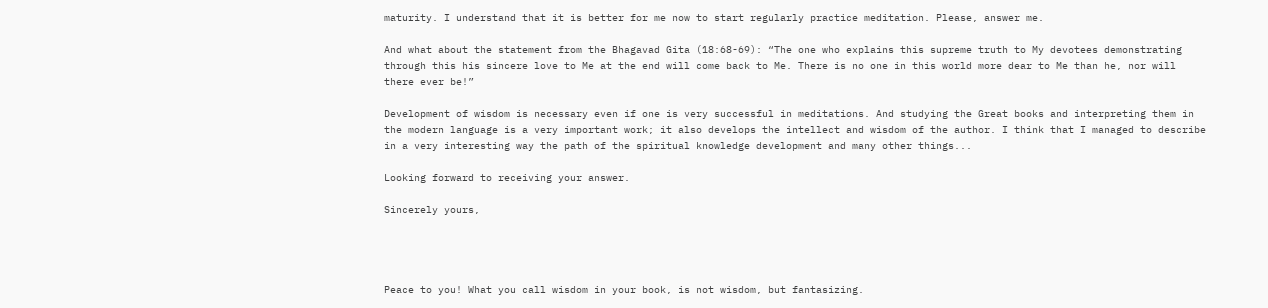maturity. I understand that it is better for me now to start regularly practice meditation. Please, answer me.

And what about the statement from the Bhagavad Gita (18:68-69): “The one who explains this supreme truth to My devotees demonstrating through this his sincere love to Me at the end will come back to Me. There is no one in this world more dear to Me than he, nor will there ever be!”

Development of wisdom is necessary even if one is very successful in meditations. And studying the Great books and interpreting them in the modern language is a very important work; it also develops the intellect and wisdom of the author. I think that I managed to describe in a very interesting way the path of the spiritual knowledge development and many other things...

Looking forward to receiving your answer.

Sincerely yours,




Peace to you! What you call wisdom in your book, is not wisdom, but fantasizing.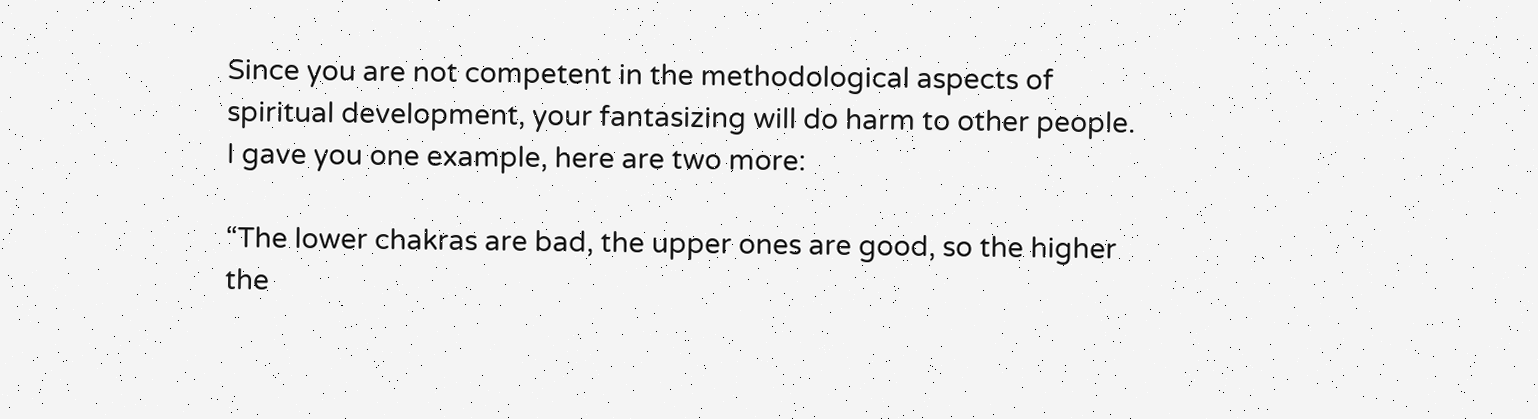Since you are not competent in the methodological aspects of spiritual development, your fantasizing will do harm to other people. I gave you one example, here are two more:

“The lower chakras are bad, the upper ones are good, so the higher the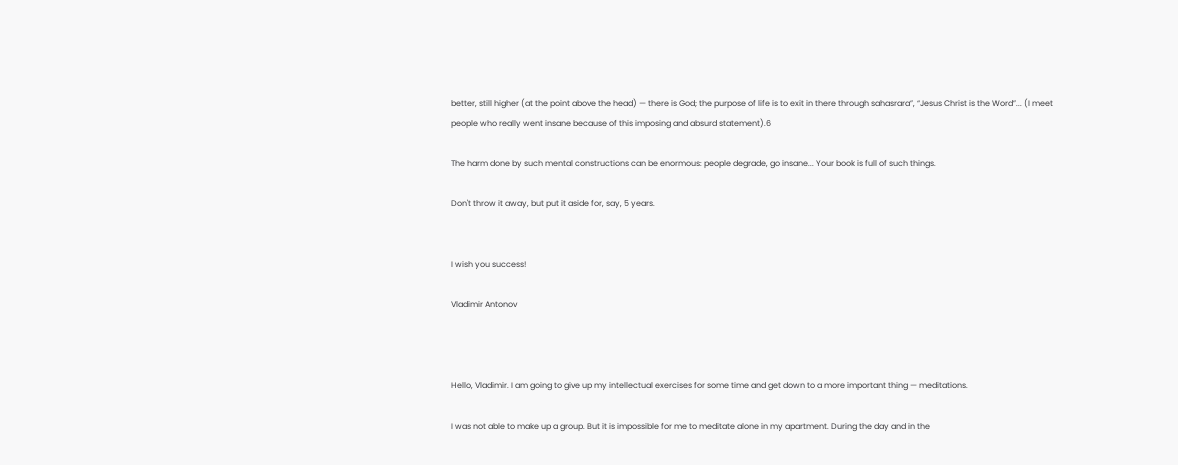better, still higher (at the point above the head) — there is God; the purpose of life is to exit in there through sahasrara”, “Jesus Christ is the Word”... (I meet people who really went insane because of this imposing and absurd statement).6

The harm done by such mental constructions can be enormous: people degrade, go insane... Your book is full of such things.

Don't throw it away, but put it aside for, say, 5 years.


I wish you success!

Vladimir Antonov



Hello, Vladimir. I am going to give up my intellectual exercises for some time and get down to a more important thing — meditations.

I was not able to make up a group. But it is impossible for me to meditate alone in my apartment. During the day and in the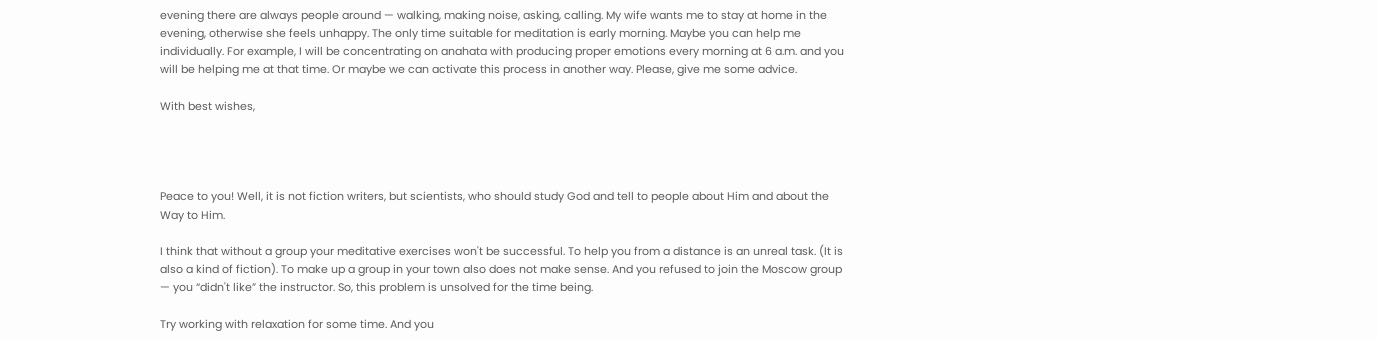evening there are always people around — walking, making noise, asking, calling. My wife wants me to stay at home in the evening, otherwise she feels unhappy. The only time suitable for meditation is early morning. Maybe you can help me individually. For example, I will be concentrating on anahata with producing proper emotions every morning at 6 a.m. and you will be helping me at that time. Or maybe we can activate this process in another way. Please, give me some advice.

With best wishes,




Peace to you! Well, it is not fiction writers, but scientists, who should study God and tell to people about Him and about the Way to Him.

I think that without a group your meditative exercises won't be successful. To help you from a distance is an unreal task. (It is also a kind of fiction). To make up a group in your town also does not make sense. And you refused to join the Moscow group — you “didn't like” the instructor. So, this problem is unsolved for the time being.

Try working with relaxation for some time. And you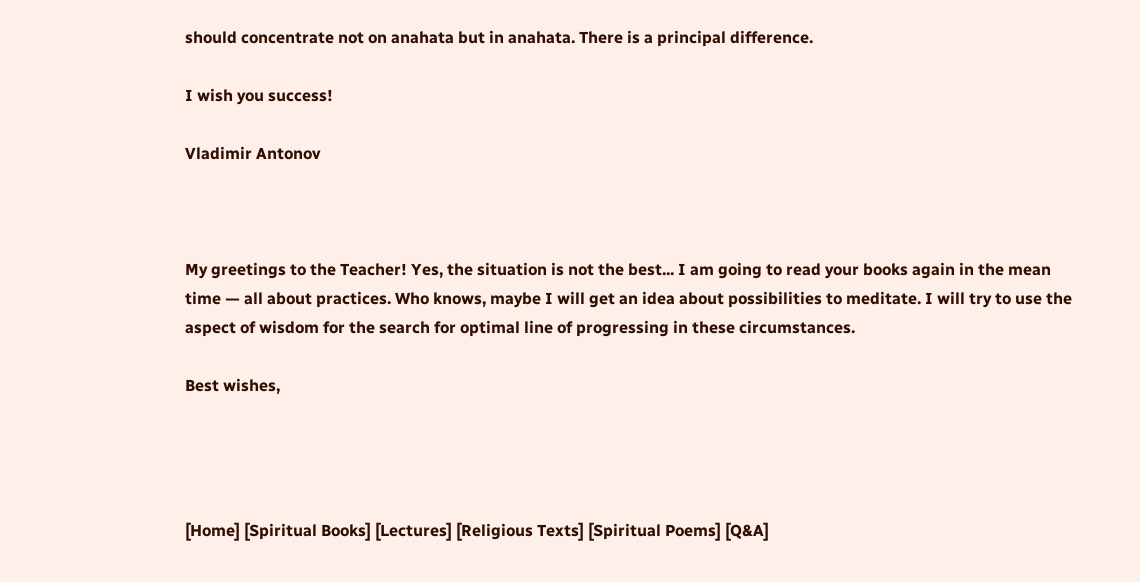should concentrate not on anahata but in anahata. There is a principal difference.

I wish you success!

Vladimir Antonov



My greetings to the Teacher! Yes, the situation is not the best... I am going to read your books again in the mean time — all about practices. Who knows, maybe I will get an idea about possibilities to meditate. I will try to use the aspect of wisdom for the search for optimal line of progressing in these circumstances.

Best wishes,




[Home] [Spiritual Books] [Lectures] [Religious Texts] [Spiritual Poems] [Q&A]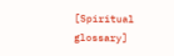[Spiritual glossary]